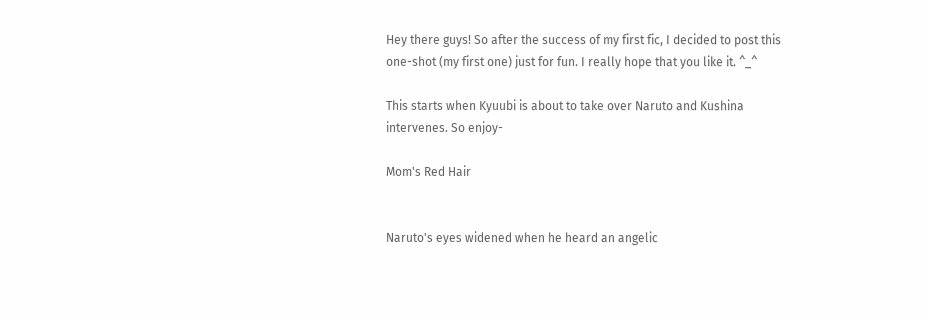Hey there guys! So after the success of my first fic, I decided to post this one-shot (my first one) just for fun. I really hope that you like it. ^_^

This starts when Kyuubi is about to take over Naruto and Kushina intervenes. So enjoy-

Mom's Red Hair


Naruto's eyes widened when he heard an angelic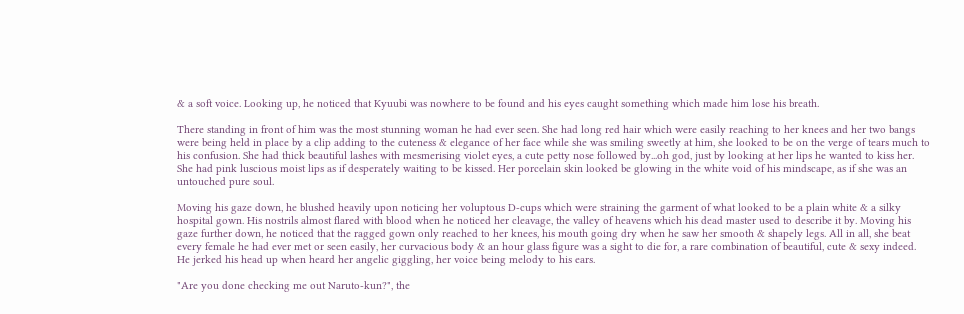& a soft voice. Looking up, he noticed that Kyuubi was nowhere to be found and his eyes caught something which made him lose his breath.

There standing in front of him was the most stunning woman he had ever seen. She had long red hair which were easily reaching to her knees and her two bangs were being held in place by a clip adding to the cuteness & elegance of her face while she was smiling sweetly at him, she looked to be on the verge of tears much to his confusion. She had thick beautiful lashes with mesmerising violet eyes, a cute petty nose followed by...oh god, just by looking at her lips he wanted to kiss her. She had pink luscious moist lips as if desperately waiting to be kissed. Her porcelain skin looked be glowing in the white void of his mindscape, as if she was an untouched pure soul.

Moving his gaze down, he blushed heavily upon noticing her voluptous D-cups which were straining the garment of what looked to be a plain white & a silky hospital gown. His nostrils almost flared with blood when he noticed her cleavage, the valley of heavens which his dead master used to describe it by. Moving his gaze further down, he noticed that the ragged gown only reached to her knees, his mouth going dry when he saw her smooth & shapely legs. All in all, she beat every female he had ever met or seen easily, her curvacious body & an hour glass figure was a sight to die for, a rare combination of beautiful, cute & sexy indeed. He jerked his head up when heard her angelic giggling, her voice being melody to his ears.

"Are you done checking me out Naruto-kun?", the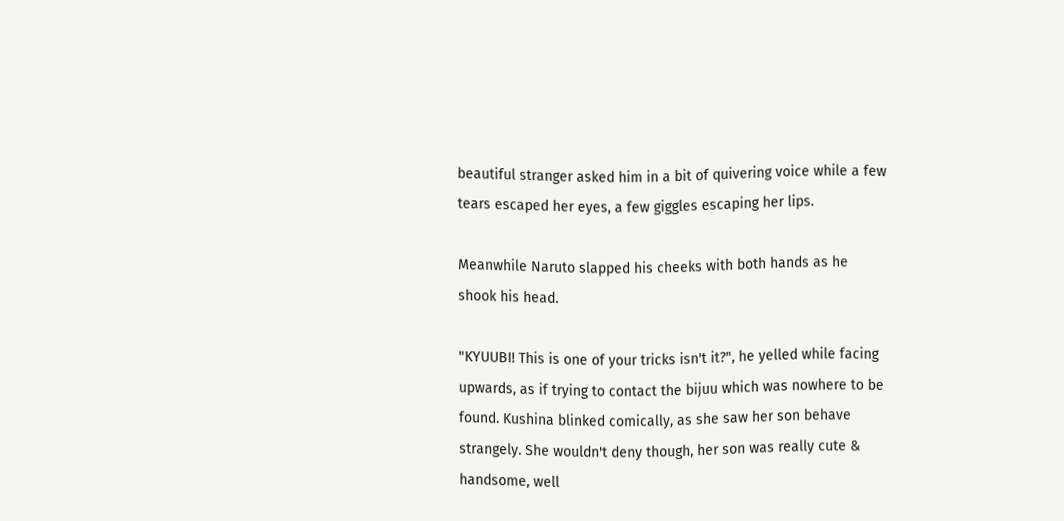beautiful stranger asked him in a bit of quivering voice while a few tears escaped her eyes, a few giggles escaping her lips.

Meanwhile Naruto slapped his cheeks with both hands as he shook his head.

"KYUUBI! This is one of your tricks isn't it?", he yelled while facing upwards, as if trying to contact the bijuu which was nowhere to be found. Kushina blinked comically, as she saw her son behave strangely. She wouldn't deny though, her son was really cute & handsome, well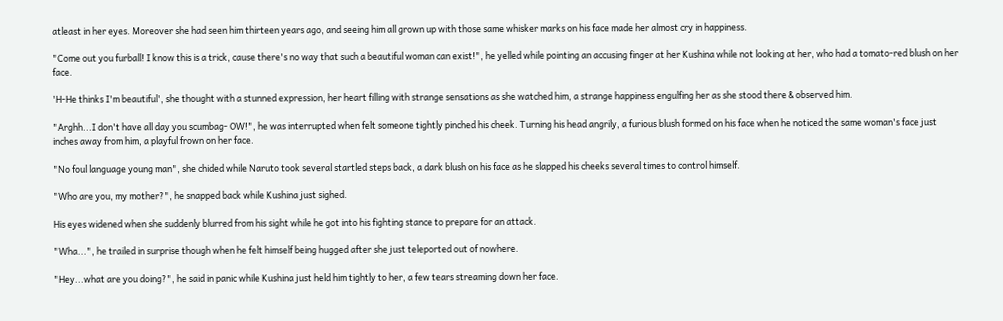atleast in her eyes. Moreover she had seen him thirteen years ago, and seeing him all grown up with those same whisker marks on his face made her almost cry in happiness.

"Come out you furball! I know this is a trick, cause there's no way that such a beautiful woman can exist!", he yelled while pointing an accusing finger at her Kushina while not looking at her, who had a tomato-red blush on her face.

'H-He thinks I'm beautiful', she thought with a stunned expression, her heart filling with strange sensations as she watched him, a strange happiness engulfing her as she stood there & observed him.

"Arghh...I don't have all day you scumbag- OW!", he was interrupted when felt someone tightly pinched his cheek. Turning his head angrily, a furious blush formed on his face when he noticed the same woman's face just inches away from him, a playful frown on her face.

"No foul language young man", she chided while Naruto took several startled steps back, a dark blush on his face as he slapped his cheeks several times to control himself.

"Who are you, my mother?", he snapped back while Kushina just sighed.

His eyes widened when she suddenly blurred from his sight while he got into his fighting stance to prepare for an attack.

"Wha...", he trailed in surprise though when he felt himself being hugged after she just teleported out of nowhere.

"Hey...what are you doing?", he said in panic while Kushina just held him tightly to her, a few tears streaming down her face.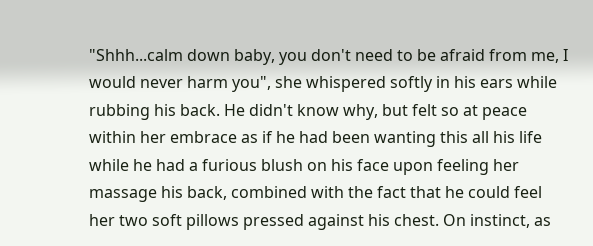"Shhh...calm down baby, you don't need to be afraid from me, I would never harm you", she whispered softly in his ears while rubbing his back. He didn't know why, but felt so at peace within her embrace as if he had been wanting this all his life while he had a furious blush on his face upon feeling her massage his back, combined with the fact that he could feel her two soft pillows pressed against his chest. On instinct, as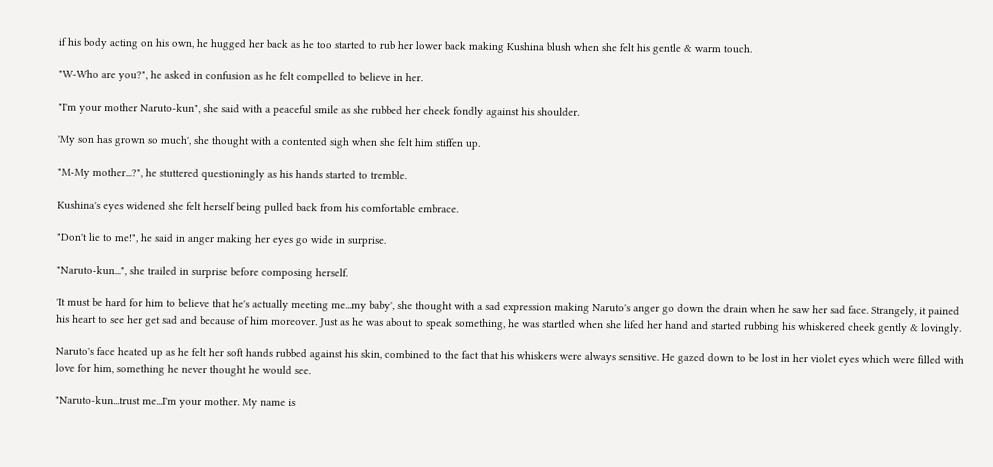if his body acting on his own, he hugged her back as he too started to rub her lower back making Kushina blush when she felt his gentle & warm touch.

"W-Who are you?", he asked in confusion as he felt compelled to believe in her.

"I'm your mother Naruto-kun", she said with a peaceful smile as she rubbed her cheek fondly against his shoulder.

'My son has grown so much', she thought with a contented sigh when she felt him stiffen up.

"M-My mother...?", he stuttered questioningly as his hands started to tremble.

Kushina's eyes widened she felt herself being pulled back from his comfortable embrace.

"Don't lie to me!", he said in anger making her eyes go wide in surprise.

"Naruto-kun...", she trailed in surprise before composing herself.

'It must be hard for him to believe that he's actually meeting me...my baby', she thought with a sad expression making Naruto's anger go down the drain when he saw her sad face. Strangely, it pained his heart to see her get sad and because of him moreover. Just as he was about to speak something, he was startled when she lifed her hand and started rubbing his whiskered cheek gently & lovingly.

Naruto's face heated up as he felt her soft hands rubbed against his skin, combined to the fact that his whiskers were always sensitive. He gazed down to be lost in her violet eyes which were filled with love for him, something he never thought he would see.

"Naruto-kun...trust me...I'm your mother. My name is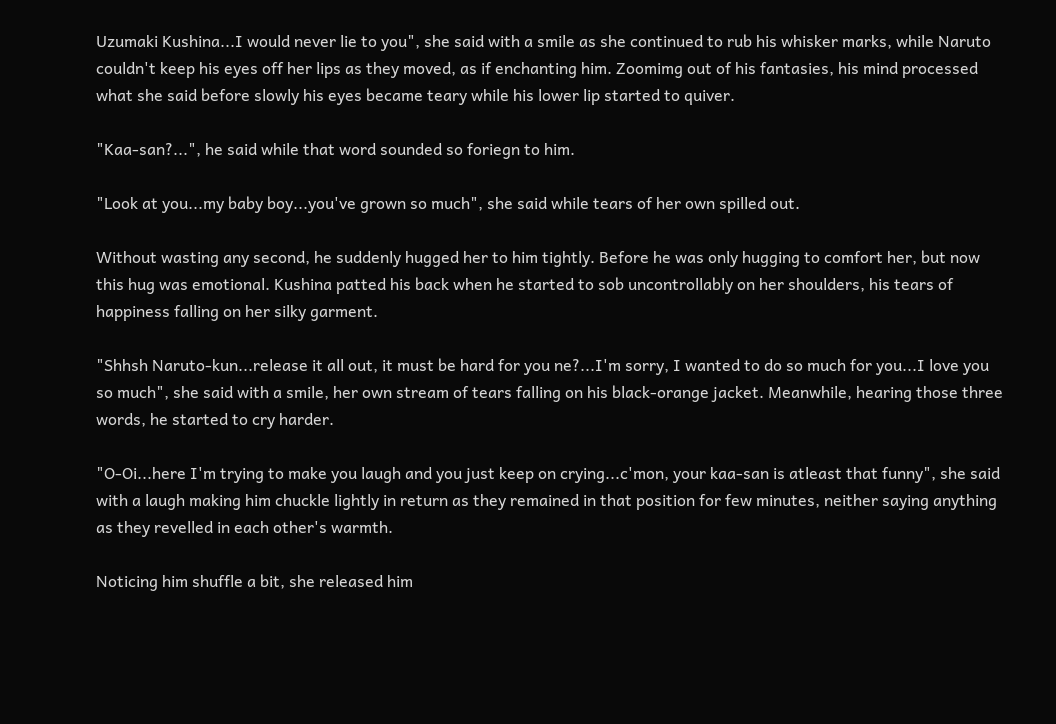Uzumaki Kushina...I would never lie to you", she said with a smile as she continued to rub his whisker marks, while Naruto couldn't keep his eyes off her lips as they moved, as if enchanting him. Zoomimg out of his fantasies, his mind processed what she said before slowly his eyes became teary while his lower lip started to quiver.

"Kaa-san?...", he said while that word sounded so foriegn to him.

"Look at you...my baby boy...you've grown so much", she said while tears of her own spilled out.

Without wasting any second, he suddenly hugged her to him tightly. Before he was only hugging to comfort her, but now this hug was emotional. Kushina patted his back when he started to sob uncontrollably on her shoulders, his tears of happiness falling on her silky garment.

"Shhsh Naruto-kun...release it all out, it must be hard for you ne?...I'm sorry, I wanted to do so much for you...I love you so much", she said with a smile, her own stream of tears falling on his black-orange jacket. Meanwhile, hearing those three words, he started to cry harder.

"O-Oi...here I'm trying to make you laugh and you just keep on crying...c'mon, your kaa-san is atleast that funny", she said with a laugh making him chuckle lightly in return as they remained in that position for few minutes, neither saying anything as they revelled in each other's warmth.

Noticing him shuffle a bit, she released him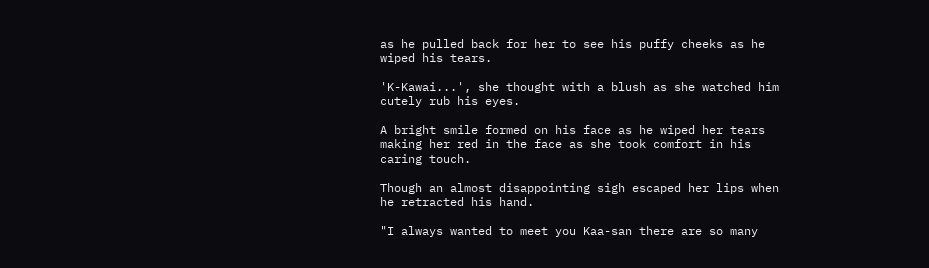as he pulled back for her to see his puffy cheeks as he wiped his tears.

'K-Kawai...', she thought with a blush as she watched him cutely rub his eyes.

A bright smile formed on his face as he wiped her tears making her red in the face as she took comfort in his caring touch.

Though an almost disappointing sigh escaped her lips when he retracted his hand.

"I always wanted to meet you Kaa-san there are so many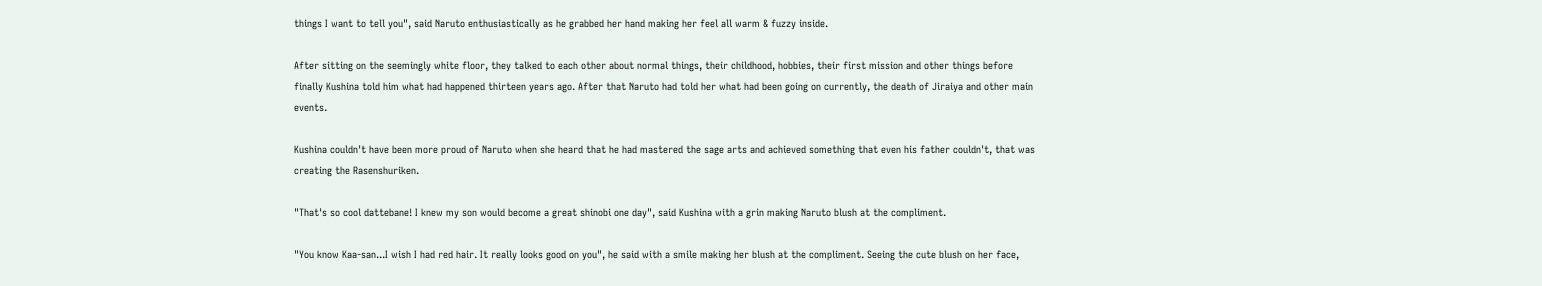things I want to tell you", said Naruto enthusiastically as he grabbed her hand making her feel all warm & fuzzy inside.

After sitting on the seemingly white floor, they talked to each other about normal things, their childhood, hobbies, their first mission and other things before finally Kushina told him what had happened thirteen years ago. After that Naruto had told her what had been going on currently, the death of Jiraiya and other main events.

Kushina couldn't have been more proud of Naruto when she heard that he had mastered the sage arts and achieved something that even his father couldn't, that was creating the Rasenshuriken.

"That's so cool dattebane! I knew my son would become a great shinobi one day", said Kushina with a grin making Naruto blush at the compliment.

"You know Kaa-san...I wish I had red hair. It really looks good on you", he said with a smile making her blush at the compliment. Seeing the cute blush on her face,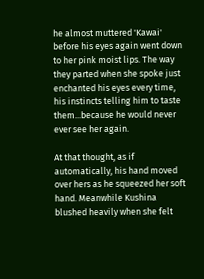he almost muttered 'Kawai' before his eyes again went down to her pink moist lips. The way they parted when she spoke just enchanted his eyes every time, his instincts telling him to taste them...because he would never ever see her again.

At that thought, as if automatically, his hand moved over hers as he squeezed her soft hand. Meanwhile Kushina blushed heavily when she felt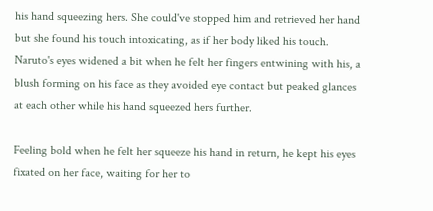his hand squeezing hers. She could've stopped him and retrieved her hand but she found his touch intoxicating, as if her body liked his touch. Naruto's eyes widened a bit when he felt her fingers entwining with his, a blush forming on his face as they avoided eye contact but peaked glances at each other while his hand squeezed hers further.

Feeling bold when he felt her squeeze his hand in return, he kept his eyes fixated on her face, waiting for her to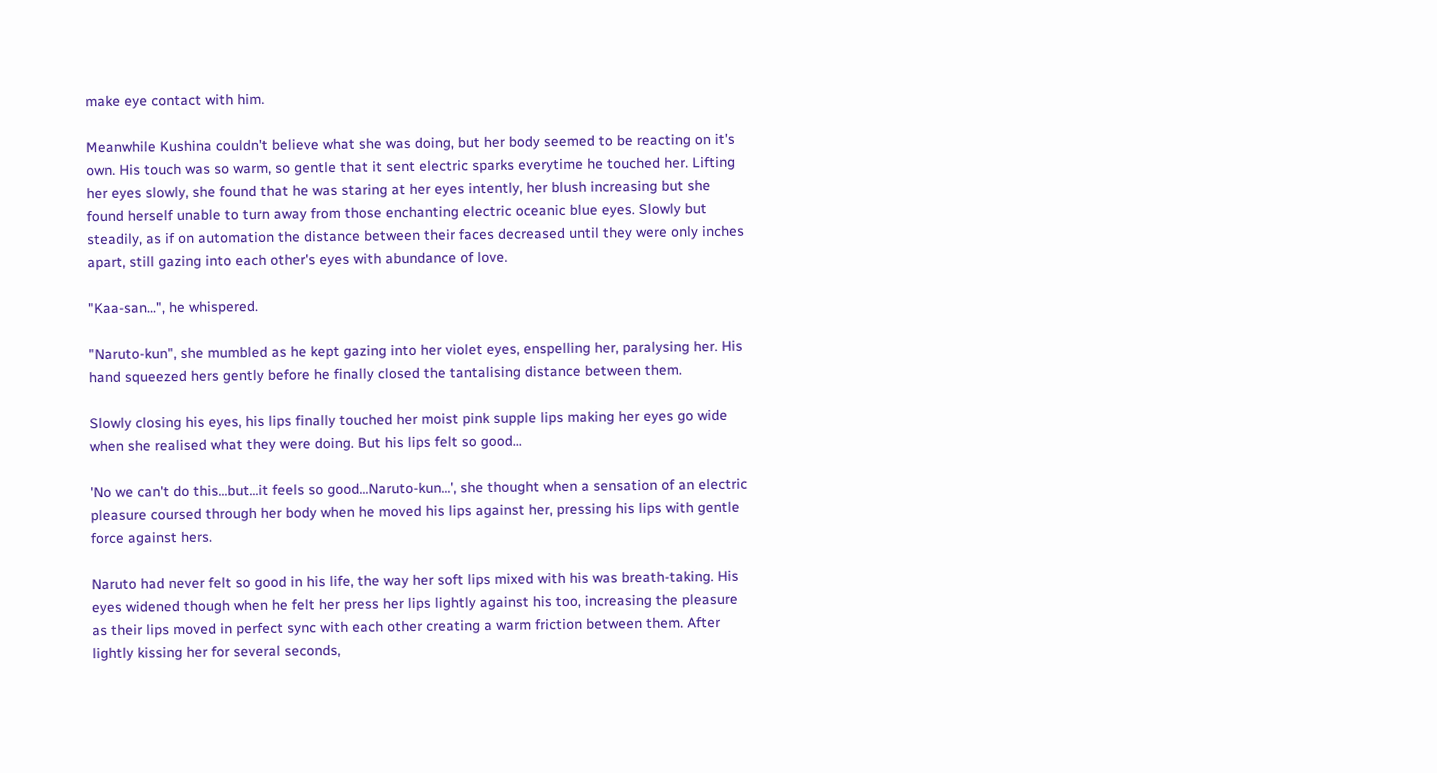make eye contact with him.

Meanwhile Kushina couldn't believe what she was doing, but her body seemed to be reacting on it's own. His touch was so warm, so gentle that it sent electric sparks everytime he touched her. Lifting her eyes slowly, she found that he was staring at her eyes intently, her blush increasing but she found herself unable to turn away from those enchanting electric oceanic blue eyes. Slowly but steadily, as if on automation the distance between their faces decreased until they were only inches apart, still gazing into each other's eyes with abundance of love.

"Kaa-san...", he whispered.

"Naruto-kun", she mumbled as he kept gazing into her violet eyes, enspelling her, paralysing her. His hand squeezed hers gently before he finally closed the tantalising distance between them.

Slowly closing his eyes, his lips finally touched her moist pink supple lips making her eyes go wide when she realised what they were doing. But his lips felt so good...

'No we can't do this...but...it feels so good...Naruto-kun...', she thought when a sensation of an electric pleasure coursed through her body when he moved his lips against her, pressing his lips with gentle force against hers.

Naruto had never felt so good in his life, the way her soft lips mixed with his was breath-taking. His eyes widened though when he felt her press her lips lightly against his too, increasing the pleasure as their lips moved in perfect sync with each other creating a warm friction between them. After lightly kissing her for several seconds,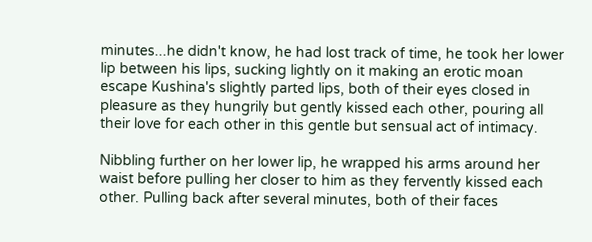minutes...he didn't know, he had lost track of time, he took her lower lip between his lips, sucking lightly on it making an erotic moan escape Kushina's slightly parted lips, both of their eyes closed in pleasure as they hungrily but gently kissed each other, pouring all their love for each other in this gentle but sensual act of intimacy.

Nibbling further on her lower lip, he wrapped his arms around her waist before pulling her closer to him as they fervently kissed each other. Pulling back after several minutes, both of their faces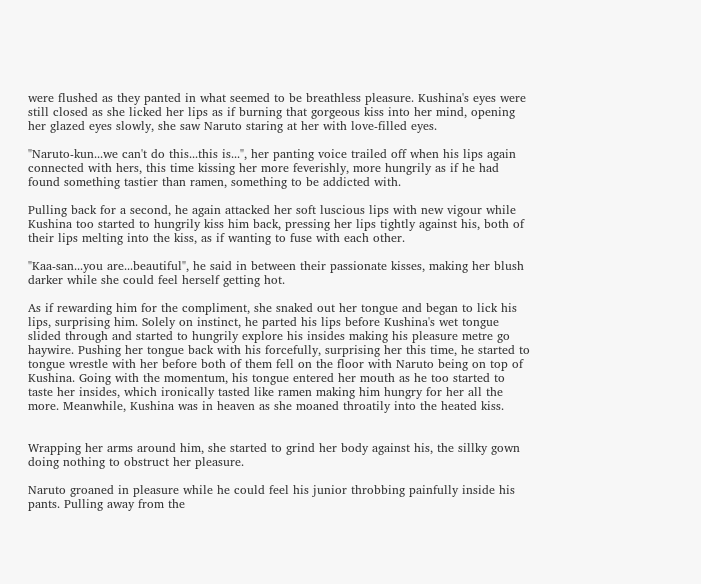were flushed as they panted in what seemed to be breathless pleasure. Kushina's eyes were still closed as she licked her lips as if burning that gorgeous kiss into her mind, opening her glazed eyes slowly, she saw Naruto staring at her with love-filled eyes.

"Naruto-kun...we can't do this...this is...", her panting voice trailed off when his lips again connected with hers, this time kissing her more feverishly, more hungrily as if he had found something tastier than ramen, something to be addicted with.

Pulling back for a second, he again attacked her soft luscious lips with new vigour while Kushina too started to hungrily kiss him back, pressing her lips tightly against his, both of their lips melting into the kiss, as if wanting to fuse with each other.

"Kaa-san...you are...beautiful", he said in between their passionate kisses, making her blush darker while she could feel herself getting hot.

As if rewarding him for the compliment, she snaked out her tongue and began to lick his lips, surprising him. Solely on instinct, he parted his lips before Kushina's wet tongue slided through and started to hungrily explore his insides making his pleasure metre go haywire. Pushing her tongue back with his forcefully, surprising her this time, he started to tongue wrestle with her before both of them fell on the floor with Naruto being on top of Kushina. Going with the momentum, his tongue entered her mouth as he too started to taste her insides, which ironically tasted like ramen making him hungry for her all the more. Meanwhile, Kushina was in heaven as she moaned throatily into the heated kiss.


Wrapping her arms around him, she started to grind her body against his, the sillky gown doing nothing to obstruct her pleasure.

Naruto groaned in pleasure while he could feel his junior throbbing painfully inside his pants. Pulling away from the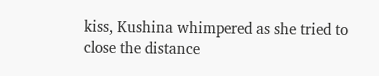kiss, Kushina whimpered as she tried to close the distance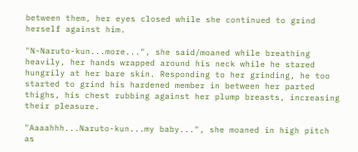between them, her eyes closed while she continued to grind herself against him.

"N-Naruto-kun...more...", she said/moaned while breathing heavily, her hands wrapped around his neck while he stared hungrily at her bare skin. Responding to her grinding, he too started to grind his hardened member in between her parted thighs, his chest rubbing against her plump breasts, increasing their pleasure.

"Aaaahhh...Naruto-kun...my baby...", she moaned in high pitch as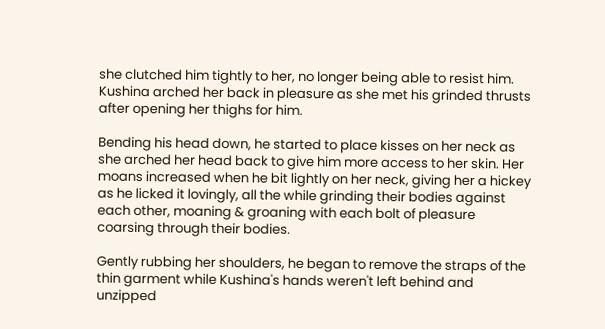she clutched him tightly to her, no longer being able to resist him. Kushina arched her back in pleasure as she met his grinded thrusts after opening her thighs for him.

Bending his head down, he started to place kisses on her neck as she arched her head back to give him more access to her skin. Her moans increased when he bit lightly on her neck, giving her a hickey as he licked it lovingly, all the while grinding their bodies against each other, moaning & groaning with each bolt of pleasure coarsing through their bodies.

Gently rubbing her shoulders, he began to remove the straps of the thin garment while Kushina's hands weren't left behind and unzipped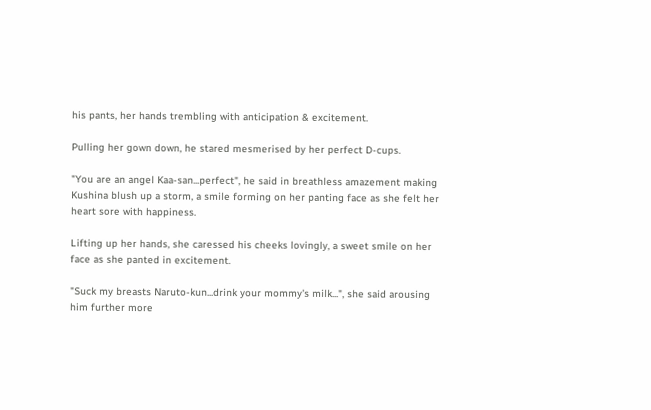his pants, her hands trembling with anticipation & excitement.

Pulling her gown down, he stared mesmerised by her perfect D-cups.

"You are an angel Kaa-san...perfect", he said in breathless amazement making Kushina blush up a storm, a smile forming on her panting face as she felt her heart sore with happiness.

Lifting up her hands, she caressed his cheeks lovingly, a sweet smile on her face as she panted in excitement.

"Suck my breasts Naruto-kun...drink your mommy's milk...", she said arousing him further more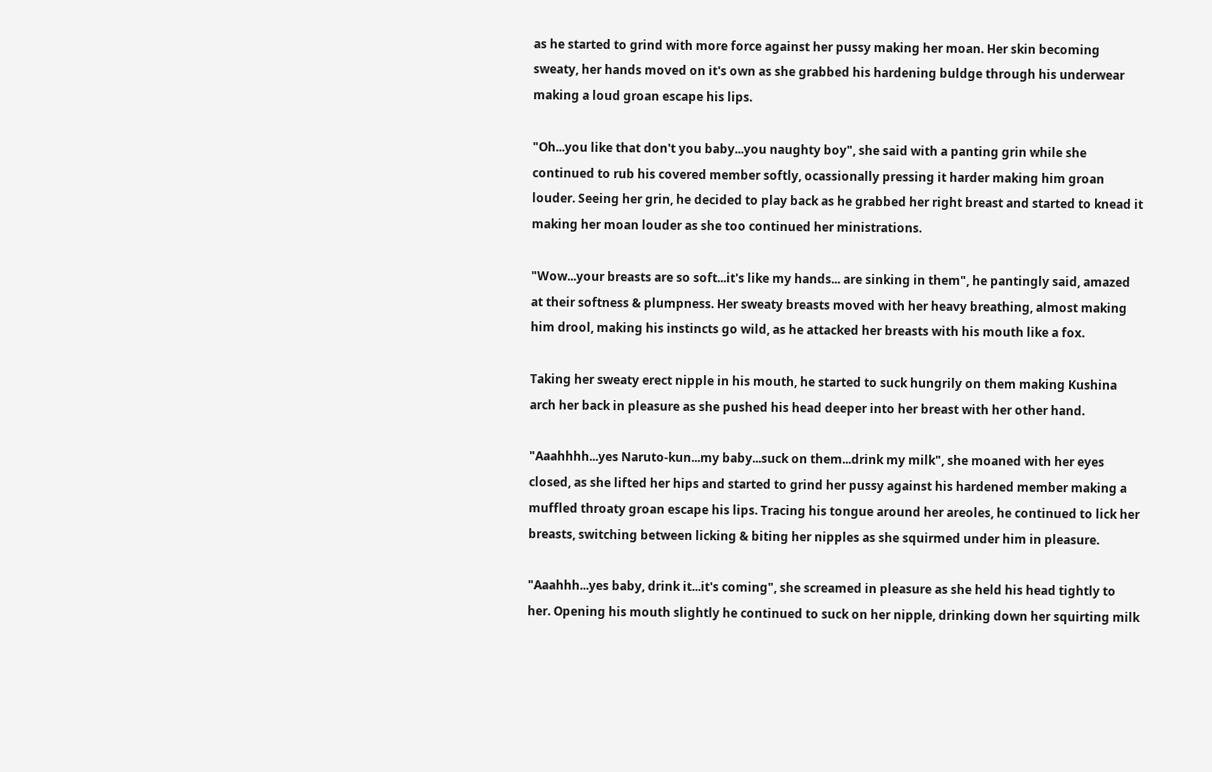as he started to grind with more force against her pussy making her moan. Her skin becoming sweaty, her hands moved on it's own as she grabbed his hardening buldge through his underwear making a loud groan escape his lips.

"Oh...you like that don't you baby...you naughty boy", she said with a panting grin while she continued to rub his covered member softly, ocassionally pressing it harder making him groan louder. Seeing her grin, he decided to play back as he grabbed her right breast and started to knead it making her moan louder as she too continued her ministrations.

"Wow...your breasts are so soft...it's like my hands... are sinking in them", he pantingly said, amazed at their softness & plumpness. Her sweaty breasts moved with her heavy breathing, almost making him drool, making his instincts go wild, as he attacked her breasts with his mouth like a fox.

Taking her sweaty erect nipple in his mouth, he started to suck hungrily on them making Kushina arch her back in pleasure as she pushed his head deeper into her breast with her other hand.

"Aaahhhh...yes Naruto-kun...my baby...suck on them...drink my milk", she moaned with her eyes closed, as she lifted her hips and started to grind her pussy against his hardened member making a muffled throaty groan escape his lips. Tracing his tongue around her areoles, he continued to lick her breasts, switching between licking & biting her nipples as she squirmed under him in pleasure.

"Aaahhh...yes baby, drink it...it's coming", she screamed in pleasure as she held his head tightly to her. Opening his mouth slightly he continued to suck on her nipple, drinking down her squirting milk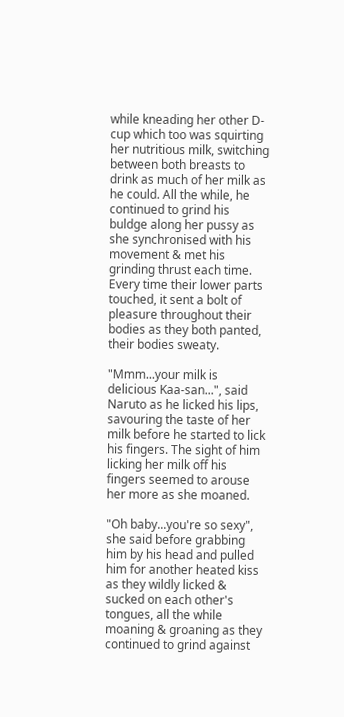while kneading her other D-cup which too was squirting her nutritious milk, switching between both breasts to drink as much of her milk as he could. All the while, he continued to grind his buldge along her pussy as she synchronised with his movement & met his grinding thrust each time. Every time their lower parts touched, it sent a bolt of pleasure throughout their bodies as they both panted, their bodies sweaty.

"Mmm...your milk is delicious Kaa-san...", said Naruto as he licked his lips, savouring the taste of her milk before he started to lick his fingers. The sight of him licking her milk off his fingers seemed to arouse her more as she moaned.

"Oh baby...you're so sexy", she said before grabbing him by his head and pulled him for another heated kiss as they wildly licked & sucked on each other's tongues, all the while moaning & groaning as they continued to grind against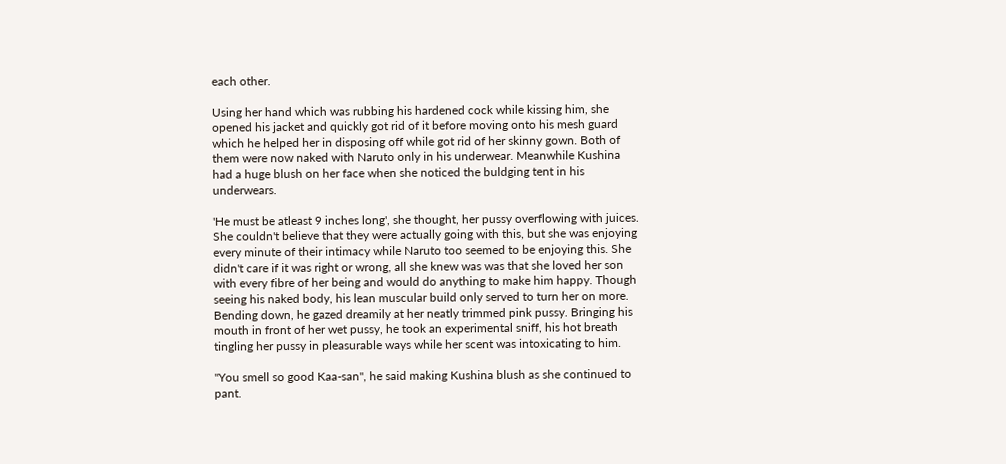each other.

Using her hand which was rubbing his hardened cock while kissing him, she opened his jacket and quickly got rid of it before moving onto his mesh guard which he helped her in disposing off while got rid of her skinny gown. Both of them were now naked with Naruto only in his underwear. Meanwhile Kushina had a huge blush on her face when she noticed the buldging tent in his underwears.

'He must be atleast 9 inches long', she thought, her pussy overflowing with juices. She couldn't believe that they were actually going with this, but she was enjoying every minute of their intimacy while Naruto too seemed to be enjoying this. She didn't care if it was right or wrong, all she knew was was that she loved her son with every fibre of her being and would do anything to make him happy. Though seeing his naked body, his lean muscular build only served to turn her on more. Bending down, he gazed dreamily at her neatly trimmed pink pussy. Bringing his mouth in front of her wet pussy, he took an experimental sniff, his hot breath tingling her pussy in pleasurable ways while her scent was intoxicating to him.

"You smell so good Kaa-san", he said making Kushina blush as she continued to pant.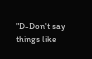"D-Don't say things like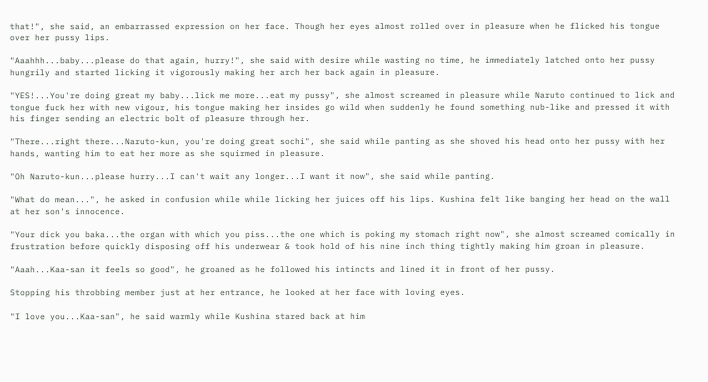that!", she said, an embarrassed expression on her face. Though her eyes almost rolled over in pleasure when he flicked his tongue over her pussy lips.

"Aaahhh...baby...please do that again, hurry!", she said with desire while wasting no time, he immediately latched onto her pussy hungrily and started licking it vigorously making her arch her back again in pleasure.

"YES!...You're doing great my baby...lick me more...eat my pussy", she almost screamed in pleasure while Naruto continued to lick and tongue fuck her with new vigour, his tongue making her insides go wild when suddenly he found something nub-like and pressed it with his finger sending an electric bolt of pleasure through her.

"There...right there...Naruto-kun, you're doing great sochi", she said while panting as she shoved his head onto her pussy with her hands, wanting him to eat her more as she squirmed in pleasure.

"Oh Naruto-kun...please hurry...I can't wait any longer...I want it now", she said while panting.

"What do mean...", he asked in confusion while while licking her juices off his lips. Kushina felt like banging her head on the wall at her son's innocence.

"Your dick you baka...the organ with which you piss...the one which is poking my stomach right now", she almost screamed comically in frustration before quickly disposing off his underwear & took hold of his nine inch thing tightly making him groan in pleasure.

"Aaah...Kaa-san it feels so good", he groaned as he followed his intincts and lined it in front of her pussy.

Stopping his throbbing member just at her entrance, he looked at her face with loving eyes.

"I love you...Kaa-san", he said warmly while Kushina stared back at him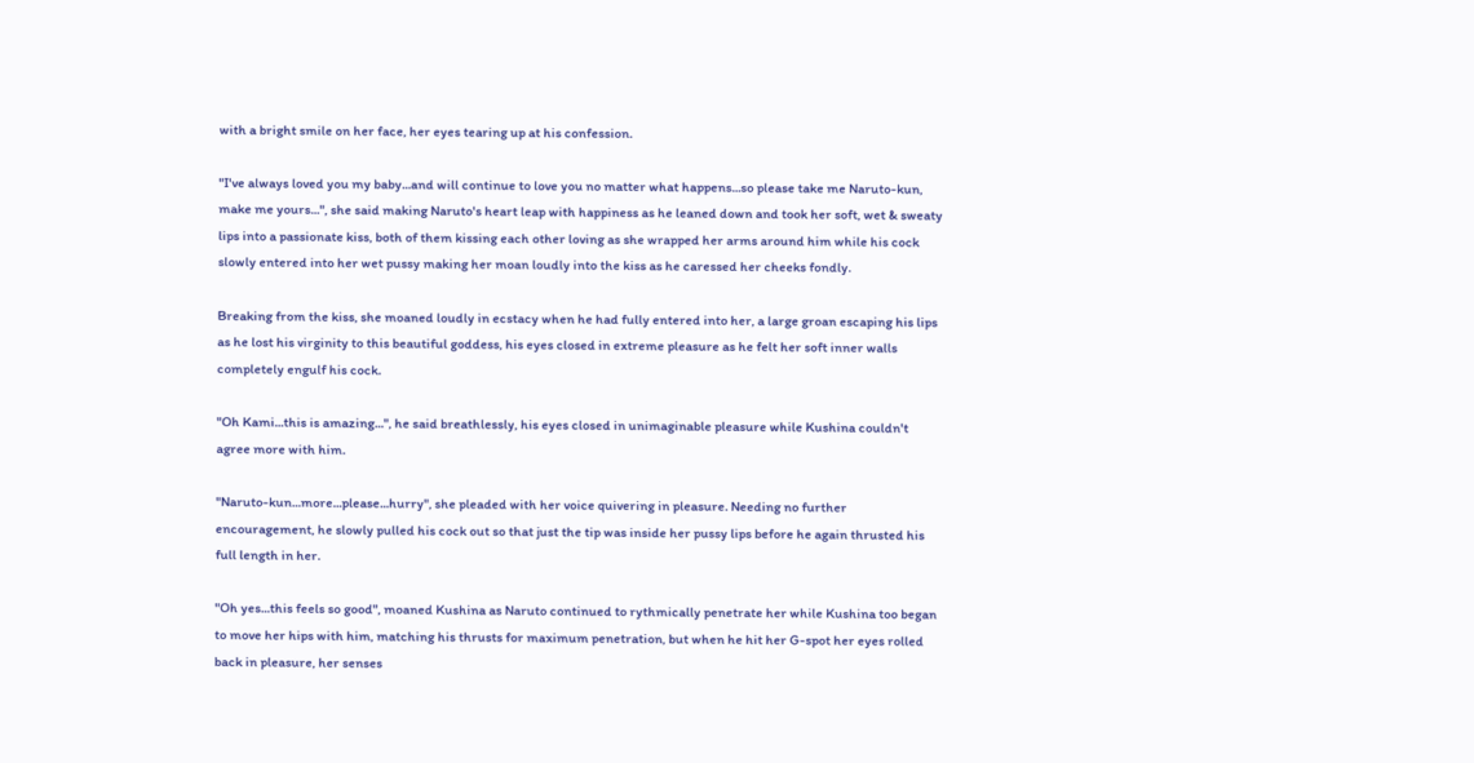with a bright smile on her face, her eyes tearing up at his confession.

"I've always loved you my baby...and will continue to love you no matter what happens...so please take me Naruto-kun, make me yours...", she said making Naruto's heart leap with happiness as he leaned down and took her soft, wet & sweaty lips into a passionate kiss, both of them kissing each other loving as she wrapped her arms around him while his cock slowly entered into her wet pussy making her moan loudly into the kiss as he caressed her cheeks fondly.

Breaking from the kiss, she moaned loudly in ecstacy when he had fully entered into her, a large groan escaping his lips as he lost his virginity to this beautiful goddess, his eyes closed in extreme pleasure as he felt her soft inner walls completely engulf his cock.

"Oh Kami...this is amazing...", he said breathlessly, his eyes closed in unimaginable pleasure while Kushina couldn't agree more with him.

"Naruto-kun...more...please...hurry", she pleaded with her voice quivering in pleasure. Needing no further encouragement, he slowly pulled his cock out so that just the tip was inside her pussy lips before he again thrusted his full length in her.

"Oh yes...this feels so good", moaned Kushina as Naruto continued to rythmically penetrate her while Kushina too began to move her hips with him, matching his thrusts for maximum penetration, but when he hit her G-spot her eyes rolled back in pleasure, her senses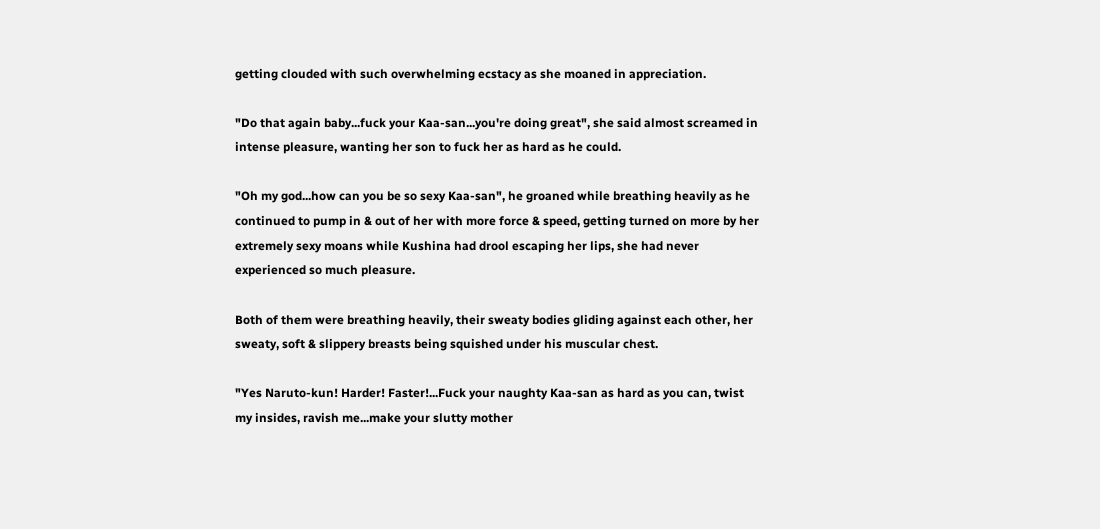getting clouded with such overwhelming ecstacy as she moaned in appreciation.

"Do that again baby...fuck your Kaa-san...you're doing great", she said almost screamed in intense pleasure, wanting her son to fuck her as hard as he could.

"Oh my god...how can you be so sexy Kaa-san", he groaned while breathing heavily as he continued to pump in & out of her with more force & speed, getting turned on more by her extremely sexy moans while Kushina had drool escaping her lips, she had never experienced so much pleasure.

Both of them were breathing heavily, their sweaty bodies gliding against each other, her sweaty, soft & slippery breasts being squished under his muscular chest.

"Yes Naruto-kun! Harder! Faster!...Fuck your naughty Kaa-san as hard as you can, twist my insides, ravish me...make your slutty mother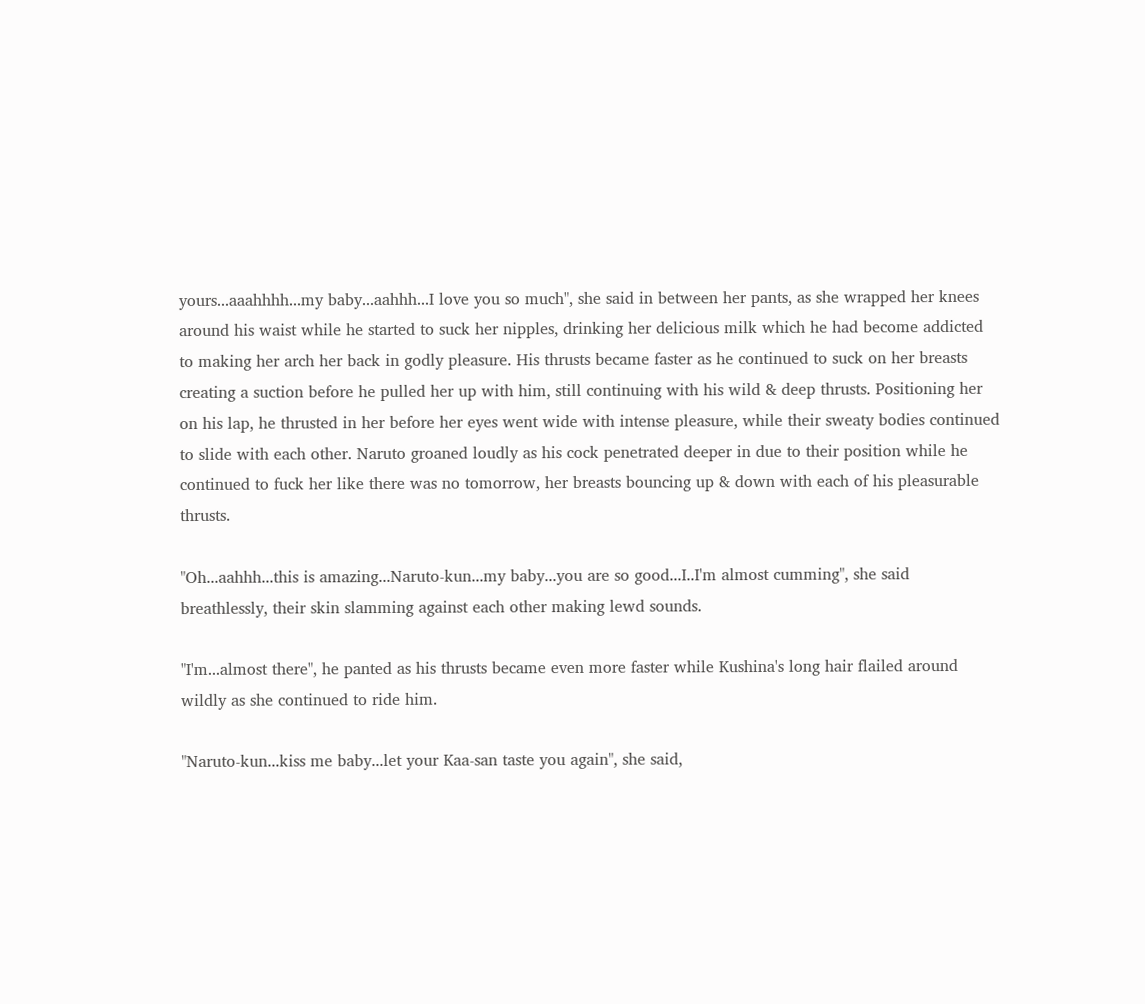yours...aaahhhh...my baby...aahhh...I love you so much", she said in between her pants, as she wrapped her knees around his waist while he started to suck her nipples, drinking her delicious milk which he had become addicted to making her arch her back in godly pleasure. His thrusts became faster as he continued to suck on her breasts creating a suction before he pulled her up with him, still continuing with his wild & deep thrusts. Positioning her on his lap, he thrusted in her before her eyes went wide with intense pleasure, while their sweaty bodies continued to slide with each other. Naruto groaned loudly as his cock penetrated deeper in due to their position while he continued to fuck her like there was no tomorrow, her breasts bouncing up & down with each of his pleasurable thrusts.

"Oh...aahhh...this is amazing...Naruto-kun...my baby...you are so good...I..I'm almost cumming", she said breathlessly, their skin slamming against each other making lewd sounds.

"I'm...almost there", he panted as his thrusts became even more faster while Kushina's long hair flailed around wildly as she continued to ride him.

"Naruto-kun...kiss me baby...let your Kaa-san taste you again", she said,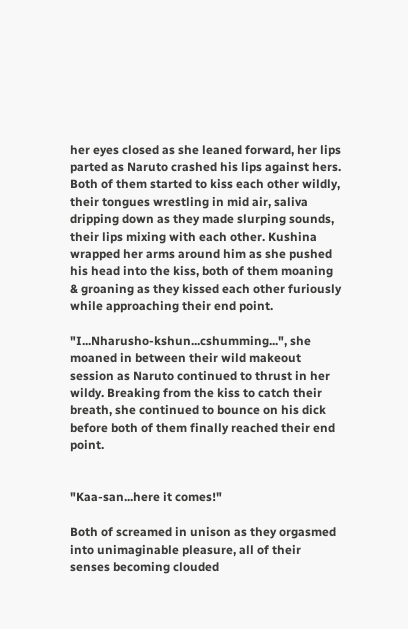her eyes closed as she leaned forward, her lips parted as Naruto crashed his lips against hers. Both of them started to kiss each other wildly, their tongues wrestling in mid air, saliva dripping down as they made slurping sounds, their lips mixing with each other. Kushina wrapped her arms around him as she pushed his head into the kiss, both of them moaning & groaning as they kissed each other furiously while approaching their end point.

"I...Nharusho-kshun...cshumming...", she moaned in between their wild makeout session as Naruto continued to thrust in her wildy. Breaking from the kiss to catch their breath, she continued to bounce on his dick before both of them finally reached their end point.


"Kaa-san...here it comes!"

Both of screamed in unison as they orgasmed into unimaginable pleasure, all of their senses becoming clouded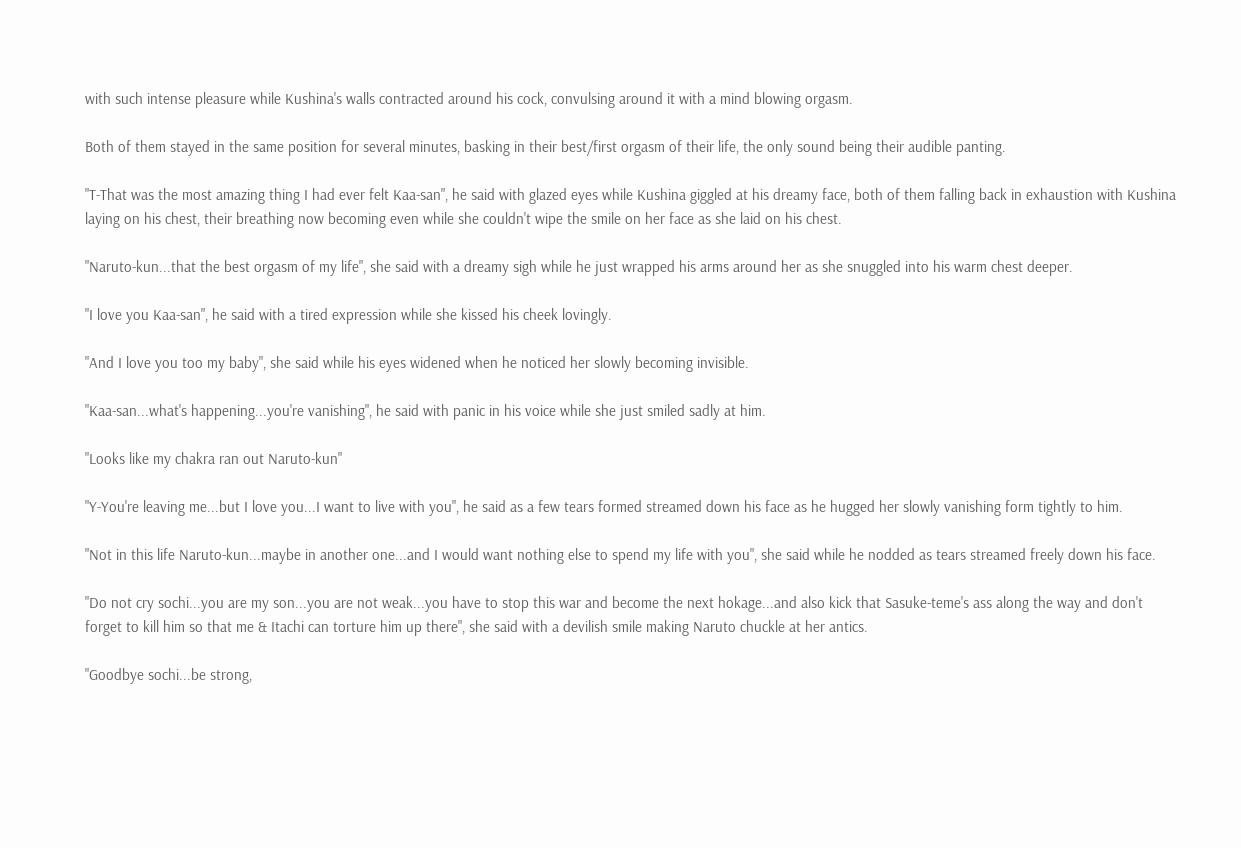with such intense pleasure while Kushina's walls contracted around his cock, convulsing around it with a mind blowing orgasm.

Both of them stayed in the same position for several minutes, basking in their best/first orgasm of their life, the only sound being their audible panting.

"T-That was the most amazing thing I had ever felt Kaa-san", he said with glazed eyes while Kushina giggled at his dreamy face, both of them falling back in exhaustion with Kushina laying on his chest, their breathing now becoming even while she couldn't wipe the smile on her face as she laid on his chest.

"Naruto-kun...that the best orgasm of my life", she said with a dreamy sigh while he just wrapped his arms around her as she snuggled into his warm chest deeper.

"I love you Kaa-san", he said with a tired expression while she kissed his cheek lovingly.

"And I love you too my baby", she said while his eyes widened when he noticed her slowly becoming invisible.

"Kaa-san...what's happening...you're vanishing", he said with panic in his voice while she just smiled sadly at him.

"Looks like my chakra ran out Naruto-kun"

"Y-You're leaving me...but I love you...I want to live with you", he said as a few tears formed streamed down his face as he hugged her slowly vanishing form tightly to him.

"Not in this life Naruto-kun...maybe in another one...and I would want nothing else to spend my life with you", she said while he nodded as tears streamed freely down his face.

"Do not cry sochi...you are my son...you are not weak...you have to stop this war and become the next hokage...and also kick that Sasuke-teme's ass along the way and don't forget to kill him so that me & Itachi can torture him up there", she said with a devilish smile making Naruto chuckle at her antics.

"Goodbye sochi...be strong,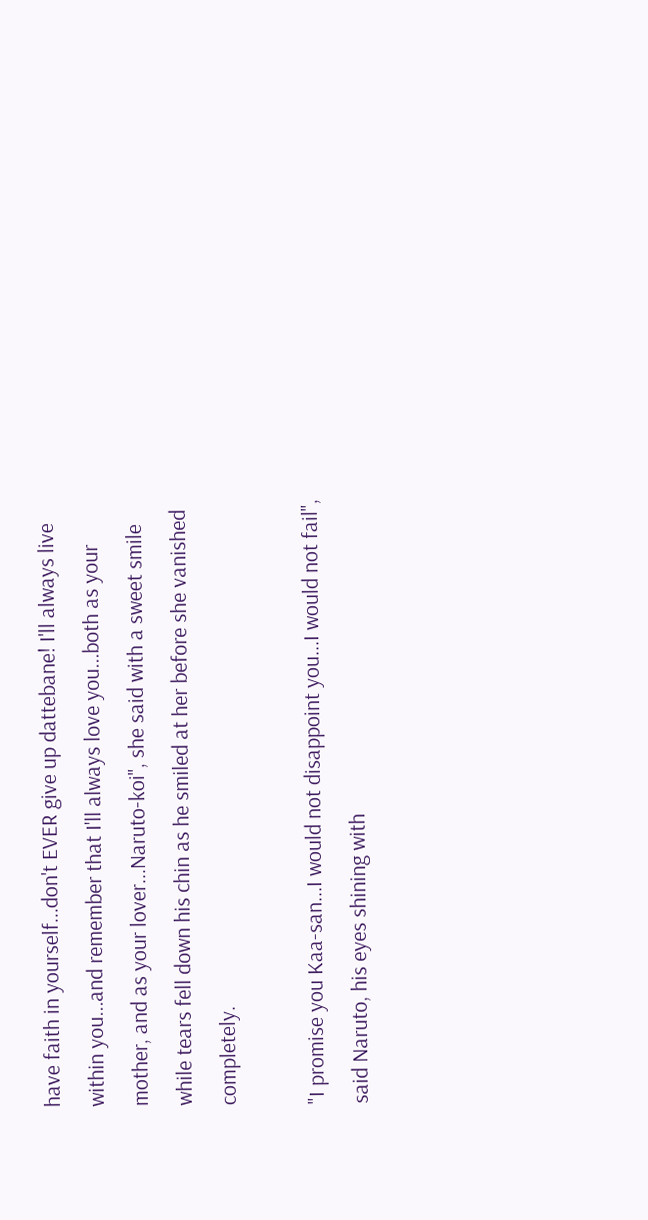have faith in yourself...don't EVER give up dattebane! I'll always live within you...and remember that I'll always love you...both as your mother, and as your lover...Naruto-koi", she said with a sweet smile while tears fell down his chin as he smiled at her before she vanished completely.

"I promise you Kaa-san...I would not disappoint you...I would not fail", said Naruto, his eyes shining with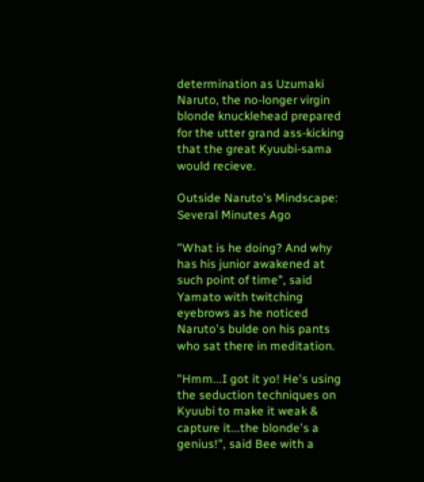determination as Uzumaki Naruto, the no-longer virgin blonde knucklehead prepared for the utter grand ass-kicking that the great Kyuubi-sama would recieve.

Outside Naruto's Mindscape: Several Minutes Ago

"What is he doing? And why has his junior awakened at such point of time", said Yamato with twitching eyebrows as he noticed Naruto's bulde on his pants who sat there in meditation.

"Hmm...I got it yo! He's using the seduction techniques on Kyuubi to make it weak & capture it...the blonde's a genius!", said Bee with a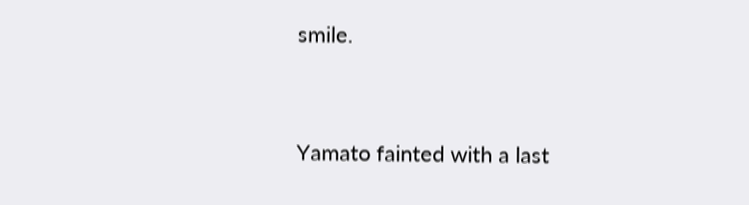smile.


Yamato fainted with a last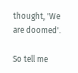thought, 'We are doomed'.

So tell me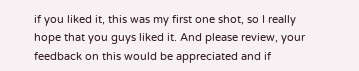if you liked it, this was my first one shot, so I really hope that you guys liked it. And please review, your feedback on this would be appreciated and if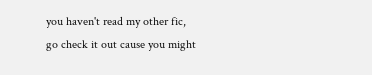you haven't read my other fic, go check it out cause you might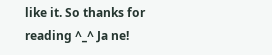like it. So thanks for reading ^_^ Ja ne!